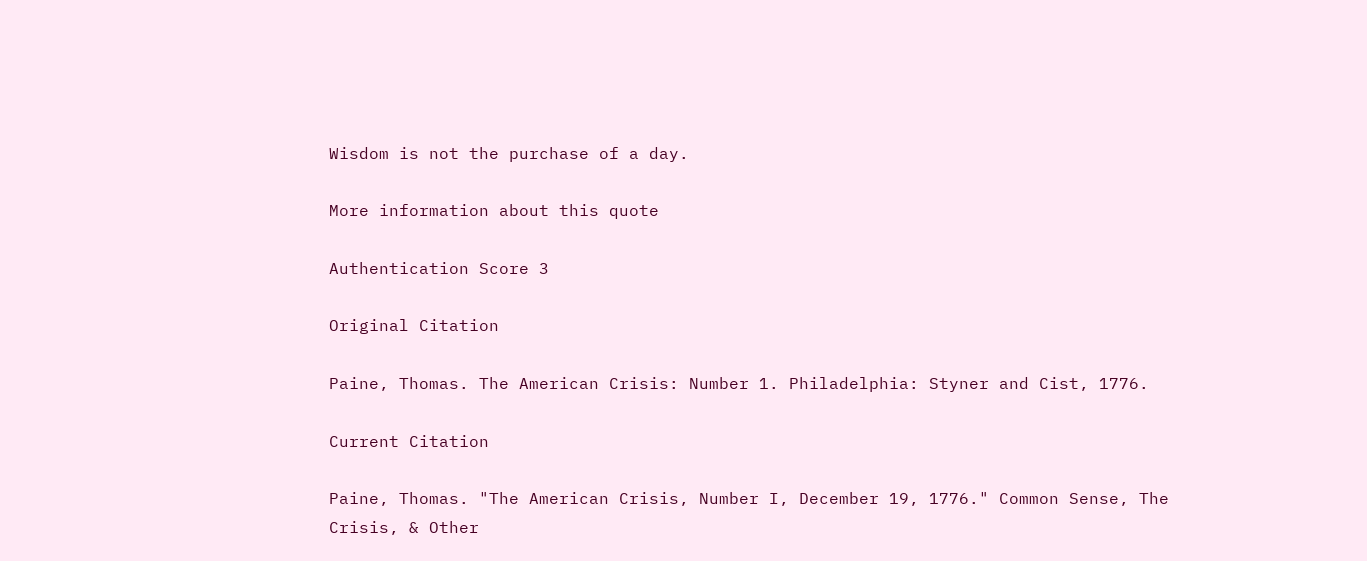Wisdom is not the purchase of a day.

More information about this quote

Authentication Score 3

Original Citation

Paine, Thomas. The American Crisis: Number 1. Philadelphia: Styner and Cist, 1776.

Current Citation

Paine, Thomas. "The American Crisis, Number I, December 19, 1776." Common Sense, The Crisis, & Other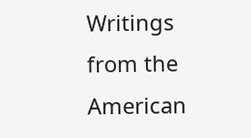Writings from the American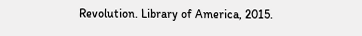Revolution. Library of America, 2015.